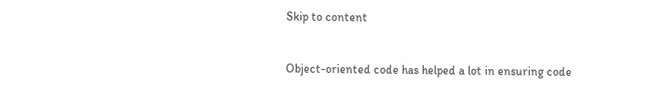Skip to content


Object-oriented code has helped a lot in ensuring code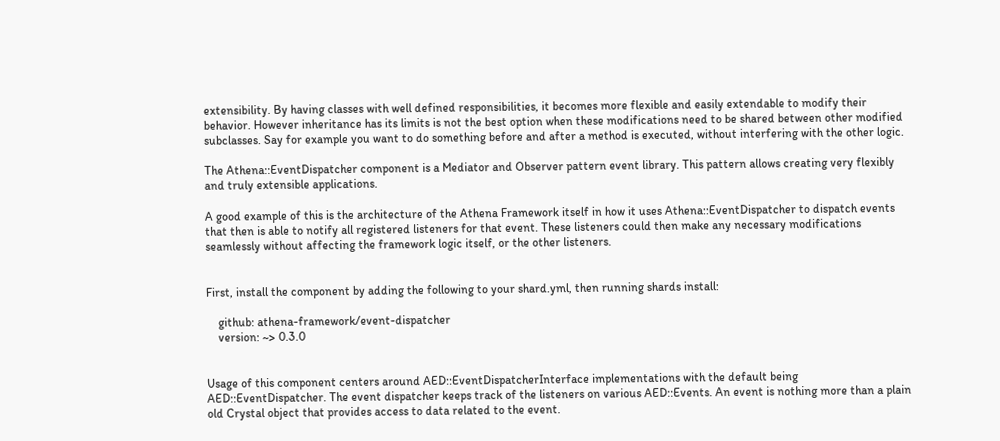extensibility. By having classes with well defined responsibilities, it becomes more flexible and easily extendable to modify their behavior. However inheritance has its limits is not the best option when these modifications need to be shared between other modified subclasses. Say for example you want to do something before and after a method is executed, without interfering with the other logic.

The Athena::EventDispatcher component is a Mediator and Observer pattern event library. This pattern allows creating very flexibly and truly extensible applications.

A good example of this is the architecture of the Athena Framework itself in how it uses Athena::EventDispatcher to dispatch events that then is able to notify all registered listeners for that event. These listeners could then make any necessary modifications seamlessly without affecting the framework logic itself, or the other listeners.


First, install the component by adding the following to your shard.yml, then running shards install:

    github: athena-framework/event-dispatcher
    version: ~> 0.3.0


Usage of this component centers around AED::EventDispatcherInterface implementations with the default being AED::EventDispatcher. The event dispatcher keeps track of the listeners on various AED::Events. An event is nothing more than a plain old Crystal object that provides access to data related to the event.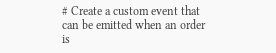# Create a custom event that can be emitted when an order is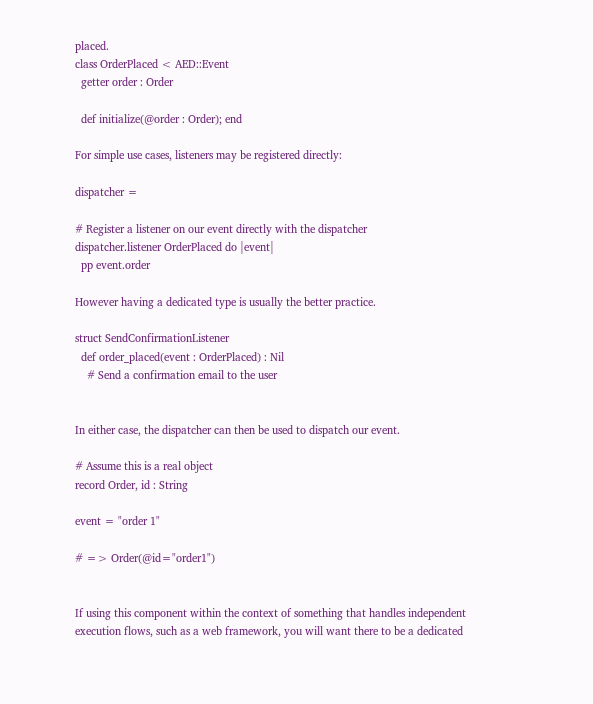placed.
class OrderPlaced < AED::Event
  getter order : Order

  def initialize(@order : Order); end

For simple use cases, listeners may be registered directly:

dispatcher =

# Register a listener on our event directly with the dispatcher
dispatcher.listener OrderPlaced do |event|
  pp event.order

However having a dedicated type is usually the better practice.

struct SendConfirmationListener
  def order_placed(event : OrderPlaced) : Nil
    # Send a confirmation email to the user


In either case, the dispatcher can then be used to dispatch our event.

# Assume this is a real object
record Order, id : String

event = "order 1"

# => Order(@id="order1")


If using this component within the context of something that handles independent execution flows, such as a web framework, you will want there to be a dedicated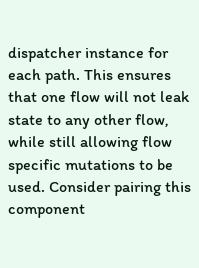dispatcher instance for each path. This ensures that one flow will not leak state to any other flow, while still allowing flow specific mutations to be used. Consider pairing this component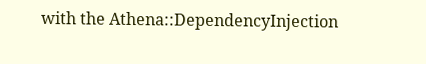with the Athena::DependencyInjection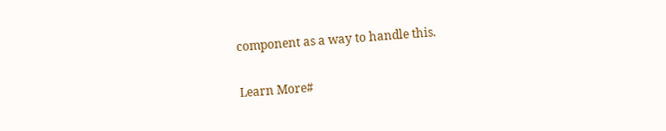component as a way to handle this.

Learn More#